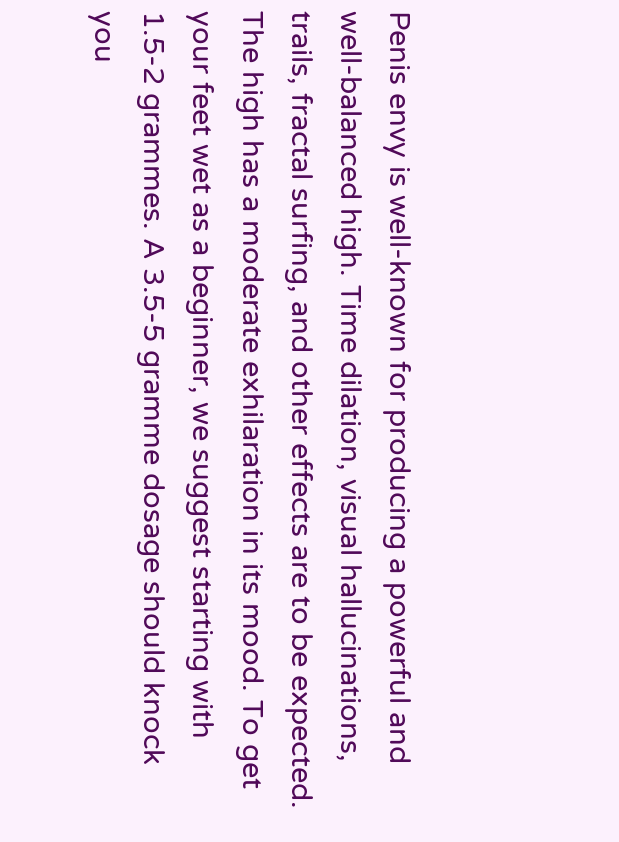Penis envy is well-known for producing a powerful and well-balanced high. Time dilation, visual hallucinations, trails, fractal surfing, and other effects are to be expected. The high has a moderate exhilaration in its mood. To get your feet wet as a beginner, we suggest starting with 1.5-2 grammes. A 3.5-5 gramme dosage should knock you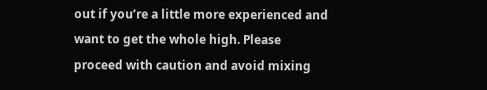out if you’re a little more experienced and want to get the whole high. Please proceed with caution and avoid mixing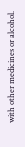with other medicines or alcohol.